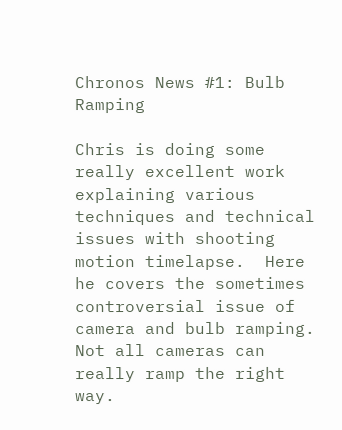Chronos News #1: Bulb Ramping

Chris is doing some really excellent work explaining various techniques and technical issues with shooting motion timelapse.  Here he covers the sometimes controversial issue of camera and bulb ramping.  Not all cameras can really ramp the right way.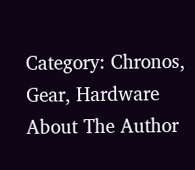Category: Chronos, Gear, Hardware
About The Author